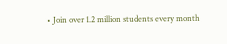• Join over 1.2 million students every month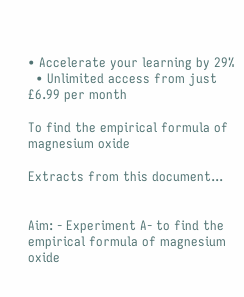• Accelerate your learning by 29%
  • Unlimited access from just £6.99 per month

To find the empirical formula of magnesium oxide

Extracts from this document...


Aim: - Experiment A- to find the empirical formula of magnesium oxide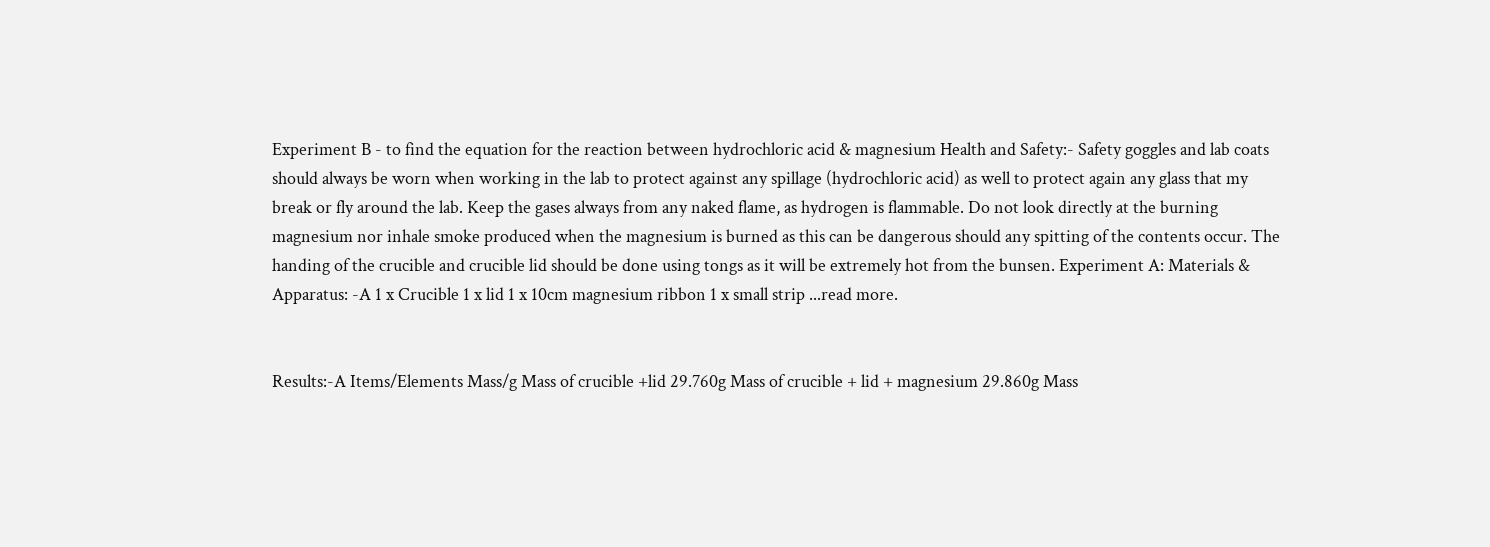Experiment B - to find the equation for the reaction between hydrochloric acid & magnesium Health and Safety:- Safety goggles and lab coats should always be worn when working in the lab to protect against any spillage (hydrochloric acid) as well to protect again any glass that my break or fly around the lab. Keep the gases always from any naked flame, as hydrogen is flammable. Do not look directly at the burning magnesium nor inhale smoke produced when the magnesium is burned as this can be dangerous should any spitting of the contents occur. The handing of the crucible and crucible lid should be done using tongs as it will be extremely hot from the bunsen. Experiment A: Materials & Apparatus: -A 1 x Crucible 1 x lid 1 x 10cm magnesium ribbon 1 x small strip ...read more.


Results:-A Items/Elements Mass/g Mass of crucible +lid 29.760g Mass of crucible + lid + magnesium 29.860g Mass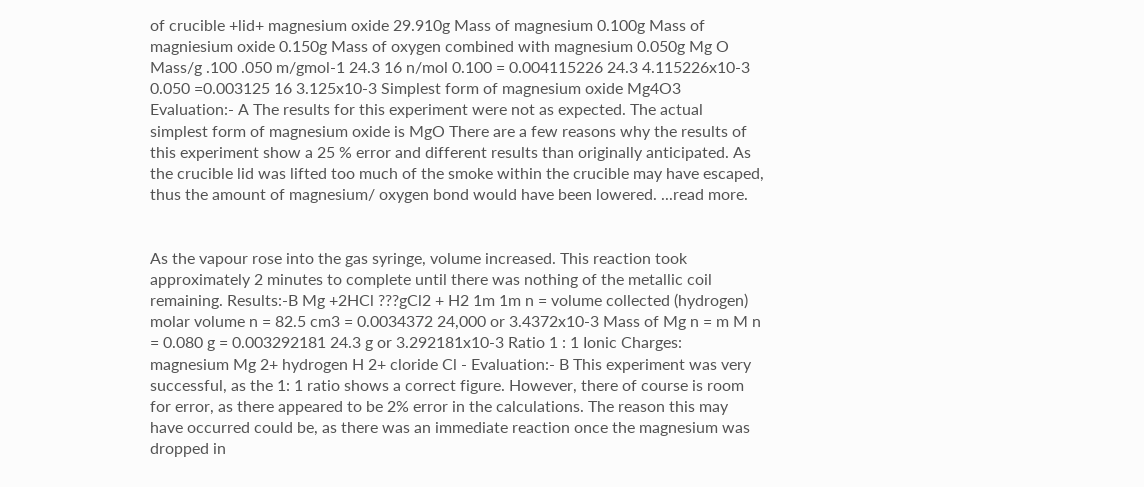of crucible +lid+ magnesium oxide 29.910g Mass of magnesium 0.100g Mass of magniesium oxide 0.150g Mass of oxygen combined with magnesium 0.050g Mg O Mass/g .100 .050 m/gmol-1 24.3 16 n/mol 0.100 = 0.004115226 24.3 4.115226x10-3 0.050 =0.003125 16 3.125x10-3 Simplest form of magnesium oxide Mg4O3 Evaluation:- A The results for this experiment were not as expected. The actual simplest form of magnesium oxide is MgO There are a few reasons why the results of this experiment show a 25 % error and different results than originally anticipated. As the crucible lid was lifted too much of the smoke within the crucible may have escaped, thus the amount of magnesium/ oxygen bond would have been lowered. ...read more.


As the vapour rose into the gas syringe, volume increased. This reaction took approximately 2 minutes to complete until there was nothing of the metallic coil remaining. Results:-B Mg +2HCl ???gCl2 + H2 1m 1m n = volume collected (hydrogen) molar volume n = 82.5 cm3 = 0.0034372 24,000 or 3.4372x10-3 Mass of Mg n = m M n = 0.080 g = 0.003292181 24.3 g or 3.292181x10-3 Ratio 1 : 1 Ionic Charges: magnesium Mg 2+ hydrogen H 2+ cloride Cl - Evaluation:- B This experiment was very successful, as the 1: 1 ratio shows a correct figure. However, there of course is room for error, as there appeared to be 2% error in the calculations. The reason this may have occurred could be, as there was an immediate reaction once the magnesium was dropped in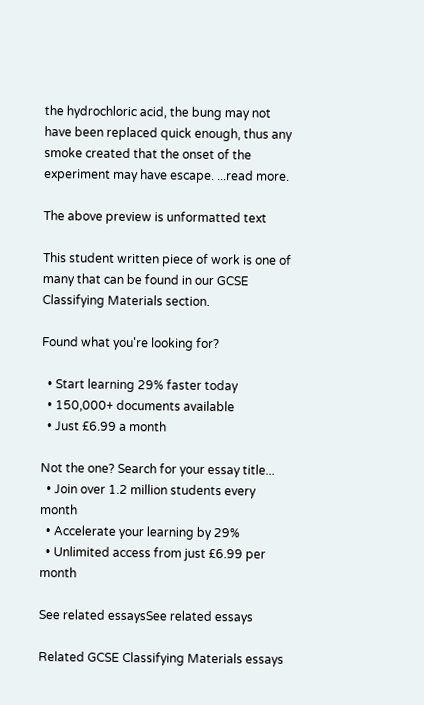the hydrochloric acid, the bung may not have been replaced quick enough, thus any smoke created that the onset of the experiment may have escape. ...read more.

The above preview is unformatted text

This student written piece of work is one of many that can be found in our GCSE Classifying Materials section.

Found what you're looking for?

  • Start learning 29% faster today
  • 150,000+ documents available
  • Just £6.99 a month

Not the one? Search for your essay title...
  • Join over 1.2 million students every month
  • Accelerate your learning by 29%
  • Unlimited access from just £6.99 per month

See related essaysSee related essays

Related GCSE Classifying Materials essays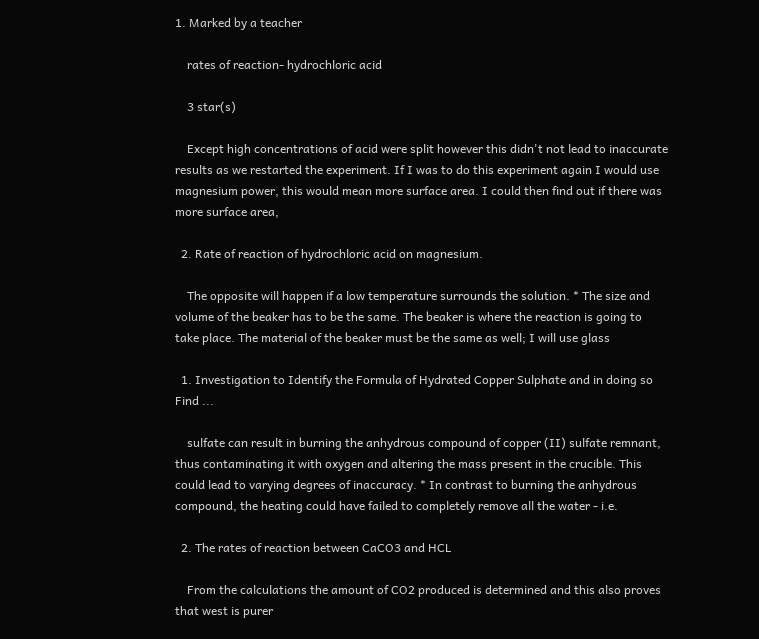1. Marked by a teacher

    rates of reaction- hydrochloric acid

    3 star(s)

    Except high concentrations of acid were split however this didn't not lead to inaccurate results as we restarted the experiment. If I was to do this experiment again I would use magnesium power, this would mean more surface area. I could then find out if there was more surface area,

  2. Rate of reaction of hydrochloric acid on magnesium.

    The opposite will happen if a low temperature surrounds the solution. * The size and volume of the beaker has to be the same. The beaker is where the reaction is going to take place. The material of the beaker must be the same as well; I will use glass

  1. Investigation to Identify the Formula of Hydrated Copper Sulphate and in doing so Find ...

    sulfate can result in burning the anhydrous compound of copper (II) sulfate remnant, thus contaminating it with oxygen and altering the mass present in the crucible. This could lead to varying degrees of inaccuracy. * In contrast to burning the anhydrous compound, the heating could have failed to completely remove all the water - i.e.

  2. The rates of reaction between CaCO3 and HCL

    From the calculations the amount of CO2 produced is determined and this also proves that west is purer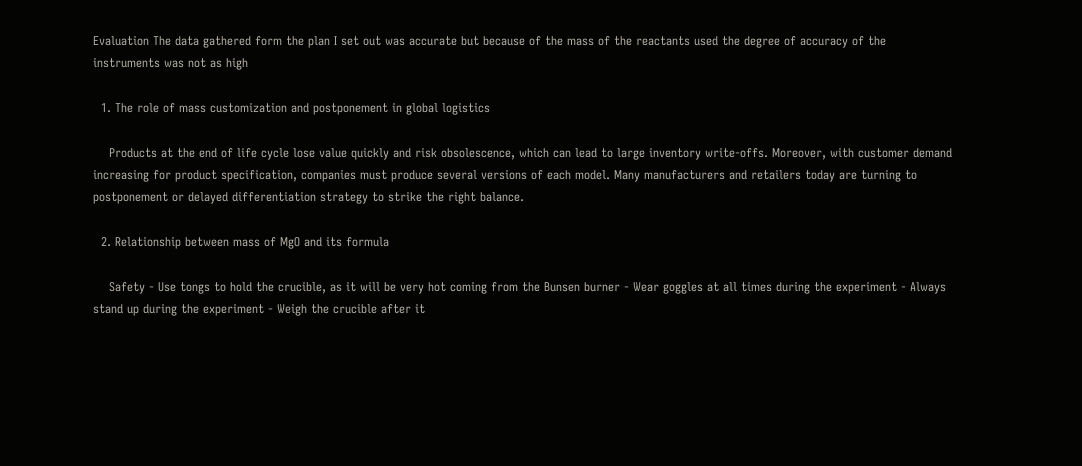Evaluation The data gathered form the plan I set out was accurate but because of the mass of the reactants used the degree of accuracy of the instruments was not as high

  1. The role of mass customization and postponement in global logistics

    Products at the end of life cycle lose value quickly and risk obsolescence, which can lead to large inventory write-offs. Moreover, with customer demand increasing for product specification, companies must produce several versions of each model. Many manufacturers and retailers today are turning to postponement or delayed differentiation strategy to strike the right balance.

  2. Relationship between mass of MgO and its formula

    Safety - Use tongs to hold the crucible, as it will be very hot coming from the Bunsen burner - Wear goggles at all times during the experiment - Always stand up during the experiment - Weigh the crucible after it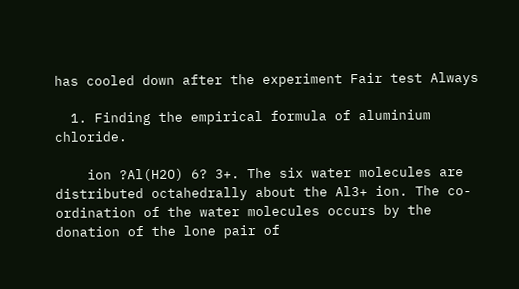has cooled down after the experiment Fair test Always

  1. Finding the empirical formula of aluminium chloride.

    ion ?Al(H2O) 6? 3+. The six water molecules are distributed octahedrally about the Al3+ ion. The co-ordination of the water molecules occurs by the donation of the lone pair of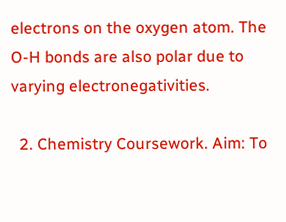electrons on the oxygen atom. The O-H bonds are also polar due to varying electronegativities.

  2. Chemistry Coursework. Aim: To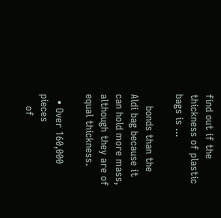find out if the thickness of plastic bags is ...

    bonds than the Aldi bag because it can hold more mass, although they are of equal thickness.

  • Over 160,000 pieces
    of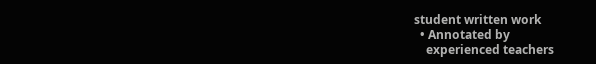student written work
  • Annotated by
    experienced teachers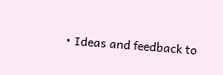• Ideas and feedback to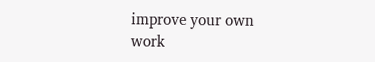improve your own work